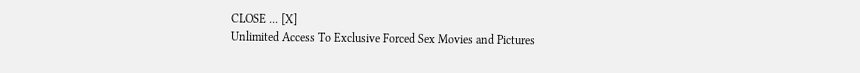CLOSE ... [X]
Unlimited Access To Exclusive Forced Sex Movies and Pictures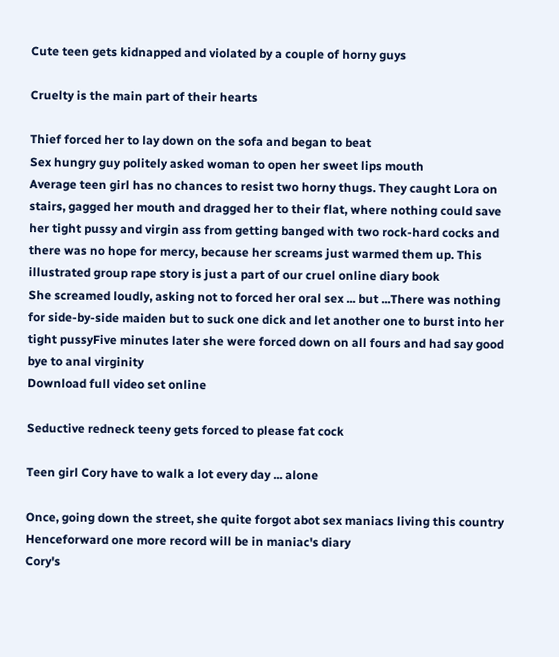Cute teen gets kidnapped and violated by a couple of horny guys

Cruelty is the main part of their hearts

Thief forced her to lay down on the sofa and began to beat
Sex hungry guy politely asked woman to open her sweet lips mouth
Average teen girl has no chances to resist two horny thugs. They caught Lora on stairs, gagged her mouth and dragged her to their flat, where nothing could save her tight pussy and virgin ass from getting banged with two rock-hard cocks and there was no hope for mercy, because her screams just warmed them up. This illustrated group rape story is just a part of our cruel online diary book
She screamed loudly, asking not to forced her oral sex ... but ...There was nothing for side-by-side maiden but to suck one dick and let another one to burst into her tight pussyFive minutes later she were forced down on all fours and had say good bye to anal virginity
Download full video set online

Seductive redneck teeny gets forced to please fat cock

Teen girl Cory have to walk a lot every day ... alone

Once, going down the street, she quite forgot abot sex maniacs living this country
Henceforward one more record will be in maniac's diary
Cory's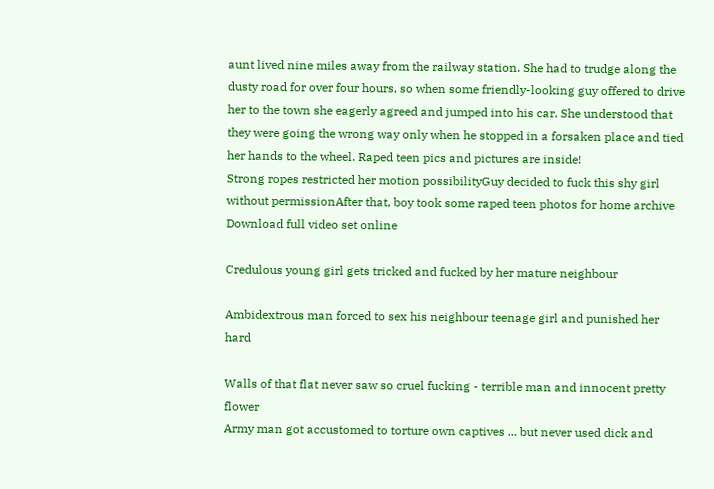aunt lived nine miles away from the railway station. She had to trudge along the dusty road for over four hours, so when some friendly-looking guy offered to drive her to the town she eagerly agreed and jumped into his car. She understood that they were going the wrong way only when he stopped in a forsaken place and tied her hands to the wheel. Raped teen pics and pictures are inside!
Strong ropes restricted her motion possibilityGuy decided to fuck this shy girl without permissionAfter that, boy took some raped teen photos for home archive
Download full video set online

Credulous young girl gets tricked and fucked by her mature neighbour

Ambidextrous man forced to sex his neighbour teenage girl and punished her hard

Walls of that flat never saw so cruel fucking - terrible man and innocent pretty flower
Army man got accustomed to torture own captives ... but never used dick and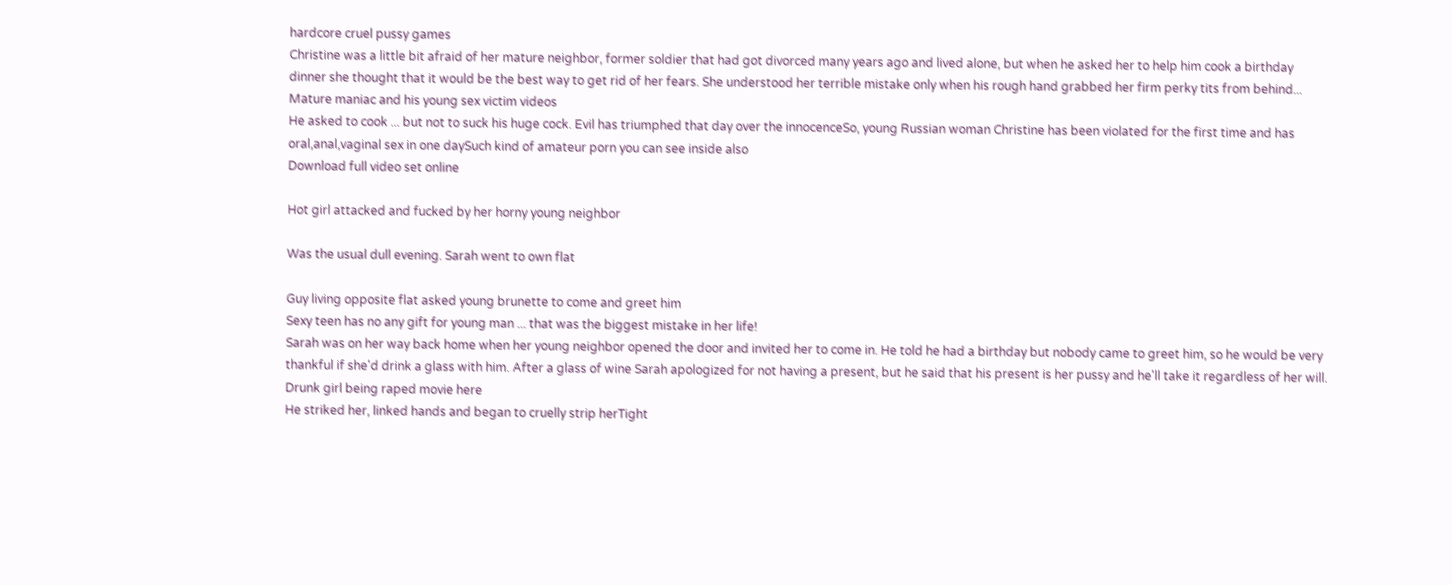hardcore cruel pussy games
Christine was a little bit afraid of her mature neighbor, former soldier that had got divorced many years ago and lived alone, but when he asked her to help him cook a birthday dinner she thought that it would be the best way to get rid of her fears. She understood her terrible mistake only when his rough hand grabbed her firm perky tits from behind... Mature maniac and his young sex victim videos
He asked to cook ... but not to suck his huge cock. Evil has triumphed that day over the innocenceSo, young Russian woman Christine has been violated for the first time and has oral,anal,vaginal sex in one daySuch kind of amateur porn you can see inside also
Download full video set online

Hot girl attacked and fucked by her horny young neighbor

Was the usual dull evening. Sarah went to own flat

Guy living opposite flat asked young brunette to come and greet him
Sexy teen has no any gift for young man ... that was the biggest mistake in her life!
Sarah was on her way back home when her young neighbor opened the door and invited her to come in. He told he had a birthday but nobody came to greet him, so he would be very thankful if she'd drink a glass with him. After a glass of wine Sarah apologized for not having a present, but he said that his present is her pussy and he'll take it regardless of her will. Drunk girl being raped movie here
He striked her, linked hands and began to cruelly strip herTight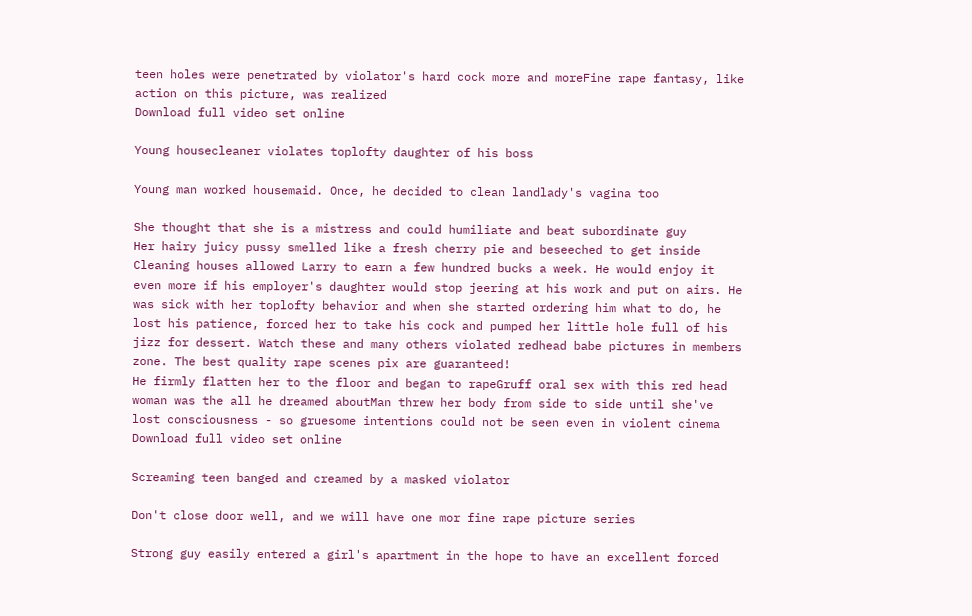teen holes were penetrated by violator's hard cock more and moreFine rape fantasy, like action on this picture, was realized
Download full video set online

Young housecleaner violates toplofty daughter of his boss

Young man worked housemaid. Once, he decided to clean landlady's vagina too

She thought that she is a mistress and could humiliate and beat subordinate guy
Her hairy juicy pussy smelled like a fresh cherry pie and beseeched to get inside
Cleaning houses allowed Larry to earn a few hundred bucks a week. He would enjoy it even more if his employer's daughter would stop jeering at his work and put on airs. He was sick with her toplofty behavior and when she started ordering him what to do, he lost his patience, forced her to take his cock and pumped her little hole full of his jizz for dessert. Watch these and many others violated redhead babe pictures in members zone. The best quality rape scenes pix are guaranteed!
He firmly flatten her to the floor and began to rapeGruff oral sex with this red head woman was the all he dreamed aboutMan threw her body from side to side until she've lost consciousness - so gruesome intentions could not be seen even in violent cinema
Download full video set online

Screaming teen banged and creamed by a masked violator

Don't close door well, and we will have one mor fine rape picture series

Strong guy easily entered a girl's apartment in the hope to have an excellent forced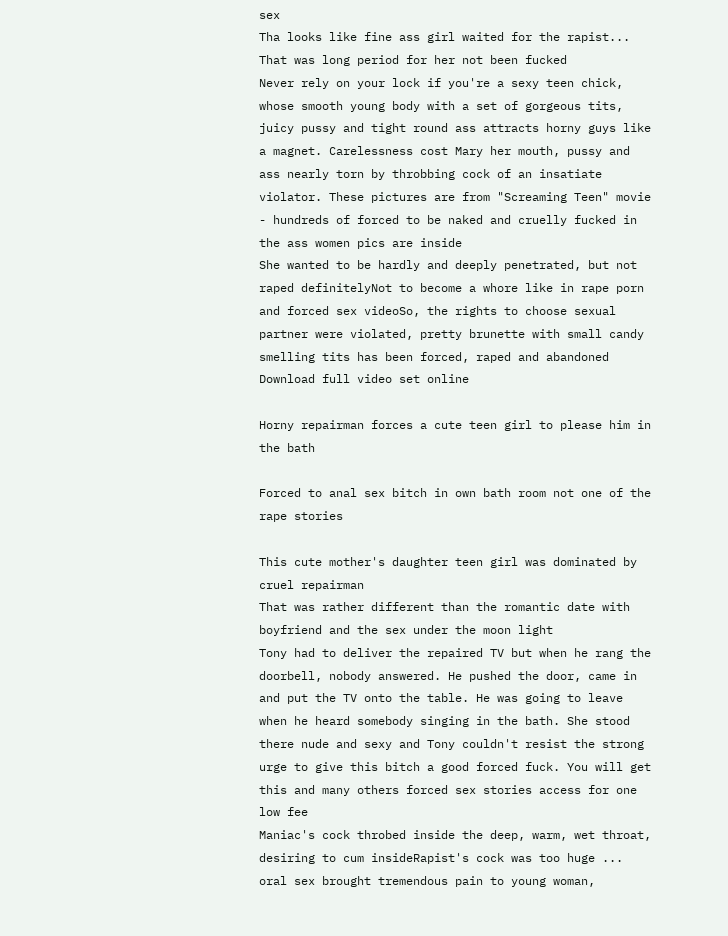sex
Tha looks like fine ass girl waited for the rapist... That was long period for her not been fucked
Never rely on your lock if you're a sexy teen chick, whose smooth young body with a set of gorgeous tits, juicy pussy and tight round ass attracts horny guys like a magnet. Carelessness cost Mary her mouth, pussy and ass nearly torn by throbbing cock of an insatiate violator. These pictures are from "Screaming Teen" movie - hundreds of forced to be naked and cruelly fucked in the ass women pics are inside
She wanted to be hardly and deeply penetrated, but not raped definitelyNot to become a whore like in rape porn and forced sex videoSo, the rights to choose sexual partner were violated, pretty brunette with small candy smelling tits has been forced, raped and abandoned
Download full video set online

Horny repairman forces a cute teen girl to please him in the bath

Forced to anal sex bitch in own bath room not one of the rape stories

This cute mother's daughter teen girl was dominated by cruel repairman
That was rather different than the romantic date with boyfriend and the sex under the moon light
Tony had to deliver the repaired TV but when he rang the doorbell, nobody answered. He pushed the door, came in and put the TV onto the table. He was going to leave when he heard somebody singing in the bath. She stood there nude and sexy and Tony couldn't resist the strong urge to give this bitch a good forced fuck. You will get this and many others forced sex stories access for one low fee
Maniac's cock throbed inside the deep, warm, wet throat, desiring to cum insideRapist's cock was too huge ... oral sex brought tremendous pain to young woman,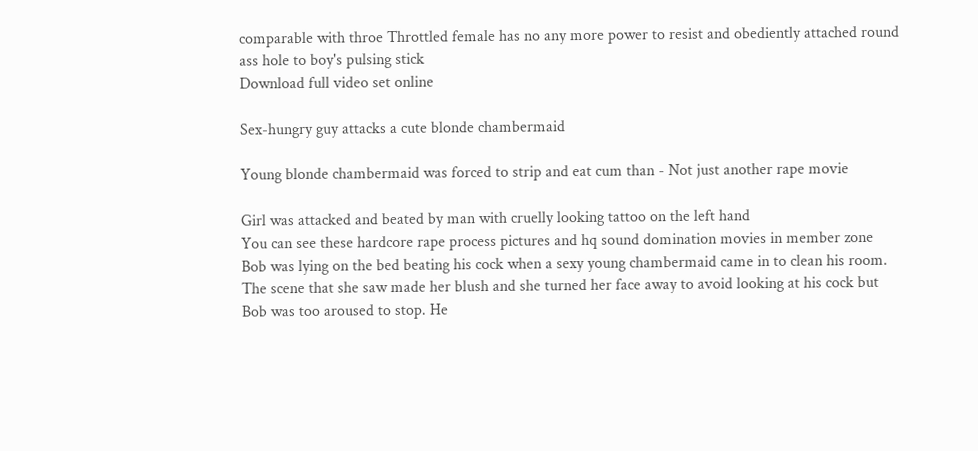comparable with throe Throttled female has no any more power to resist and obediently attached round ass hole to boy's pulsing stick
Download full video set online

Sex-hungry guy attacks a cute blonde chambermaid

Young blonde chambermaid was forced to strip and eat cum than - Not just another rape movie

Girl was attacked and beated by man with cruelly looking tattoo on the left hand
You can see these hardcore rape process pictures and hq sound domination movies in member zone
Bob was lying on the bed beating his cock when a sexy young chambermaid came in to clean his room. The scene that she saw made her blush and she turned her face away to avoid looking at his cock but Bob was too aroused to stop. He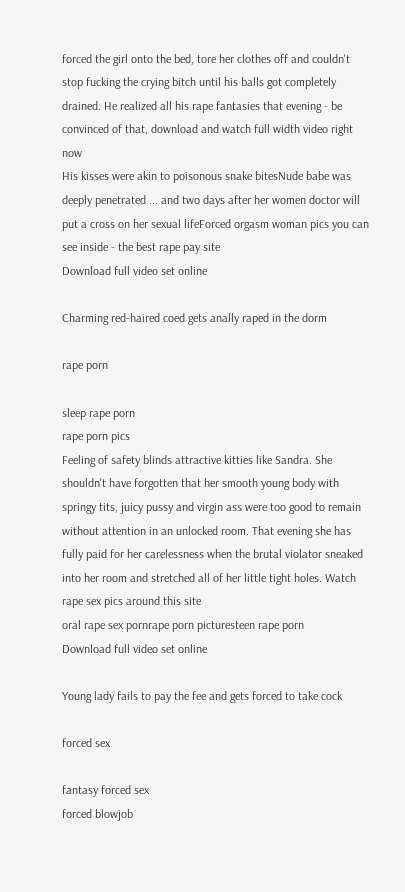forced the girl onto the bed, tore her clothes off and couldn't stop fucking the crying bitch until his balls got completely drained. He realized all his rape fantasies that evening - be convinced of that, download and watch full width video right now
His kisses were akin to poisonous snake bitesNude babe was deeply penetrated ... and two days after her women doctor will put a cross on her sexual lifeForced orgasm woman pics you can see inside - the best rape pay site
Download full video set online

Charming red-haired coed gets anally raped in the dorm

rape porn

sleep rape porn
rape porn pics
Feeling of safety blinds attractive kitties like Sandra. She shouldn't have forgotten that her smooth young body with springy tits, juicy pussy and virgin ass were too good to remain without attention in an unlocked room. That evening she has fully paid for her carelessness when the brutal violator sneaked into her room and stretched all of her little tight holes. Watch rape sex pics around this site
oral rape sex pornrape porn picturesteen rape porn
Download full video set online

Young lady fails to pay the fee and gets forced to take cock

forced sex

fantasy forced sex
forced blowjob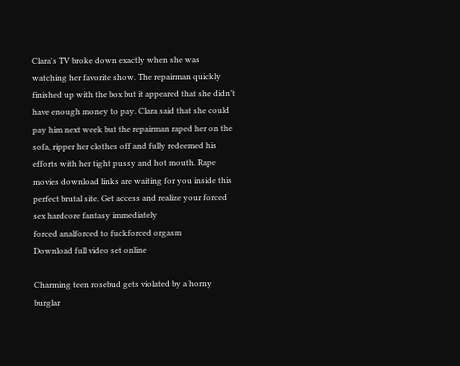Clara's TV broke down exactly when she was watching her favorite show. The repairman quickly finished up with the box but it appeared that she didn’t have enough money to pay. Clara said that she could pay him next week but the repairman raped her on the sofa, ripper her clothes off and fully redeemed his efforts with her tight pussy and hot mouth. Rape movies download links are waiting for you inside this perfect brutal site. Get access and realize your forced sex hardcore fantasy immediately
forced analforced to fuckforced orgasm
Download full video set online

Charming teen rosebud gets violated by a horny burglar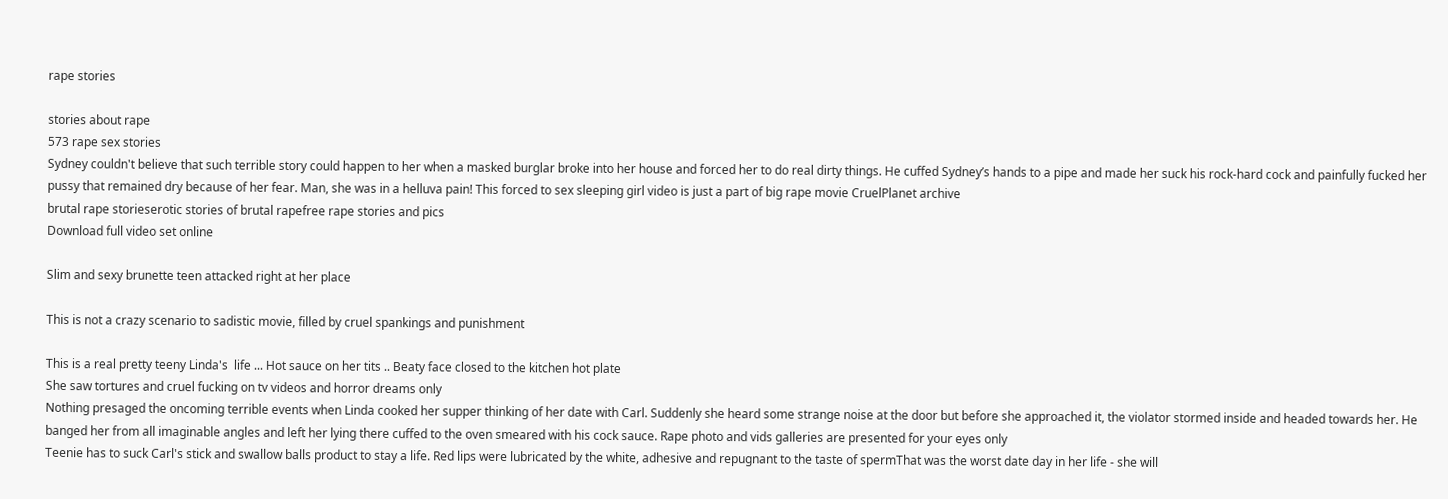rape stories

stories about rape
573 rape sex stories
Sydney couldn't believe that such terrible story could happen to her when a masked burglar broke into her house and forced her to do real dirty things. He cuffed Sydney’s hands to a pipe and made her suck his rock-hard cock and painfully fucked her pussy that remained dry because of her fear. Man, she was in a helluva pain! This forced to sex sleeping girl video is just a part of big rape movie CruelPlanet archive
brutal rape storieserotic stories of brutal rapefree rape stories and pics
Download full video set online

Slim and sexy brunette teen attacked right at her place

This is not a crazy scenario to sadistic movie, filled by cruel spankings and punishment

This is a real pretty teeny Linda's  life ... Hot sauce on her tits .. Beaty face closed to the kitchen hot plate
She saw tortures and cruel fucking on tv videos and horror dreams only
Nothing presaged the oncoming terrible events when Linda cooked her supper thinking of her date with Carl. Suddenly she heard some strange noise at the door but before she approached it, the violator stormed inside and headed towards her. He banged her from all imaginable angles and left her lying there cuffed to the oven smeared with his cock sauce. Rape photo and vids galleries are presented for your eyes only
Teenie has to suck Carl's stick and swallow balls product to stay a life. Red lips were lubricated by the white, adhesive and repugnant to the taste of spermThat was the worst date day in her life - she will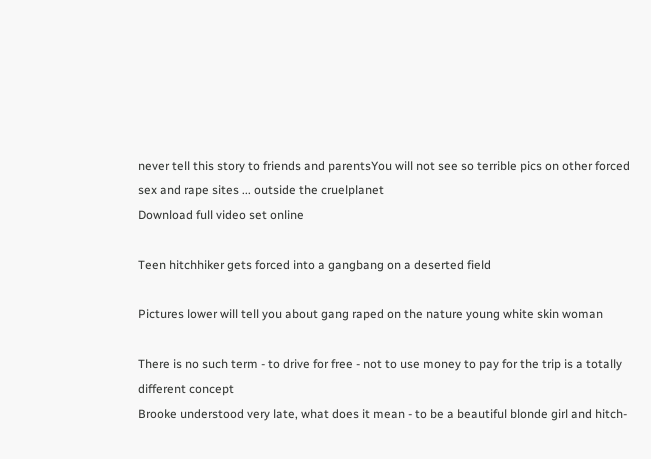never tell this story to friends and parentsYou will not see so terrible pics on other forced sex and rape sites ... outside the cruelplanet
Download full video set online

Teen hitchhiker gets forced into a gangbang on a deserted field

Pictures lower will tell you about gang raped on the nature young white skin woman

There is no such term - to drive for free - not to use money to pay for the trip is a totally different concept
Brooke understood very late, what does it mean - to be a beautiful blonde girl and hitch-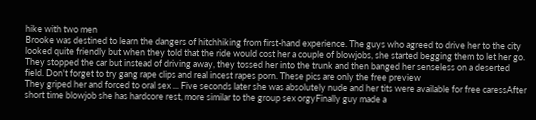hike with two men
Brooke was destined to learn the dangers of hitchhiking from first-hand experience. The guys who agreed to drive her to the city looked quite friendly but when they told that the ride would cost her a couple of blowjobs, she started begging them to let her go. They stopped the car but instead of driving away, they tossed her into the trunk and then banged her senseless on a deserted field. Don't forget to try gang rape clips and real incest rapes porn. These pics are only the free preview
They griped her and forced to oral sex ... Five seconds later she was absolutely nude and her tits were available for free caressAfter short time blowjob she has hardcore rest, more similar to the group sex orgyFinally guy made a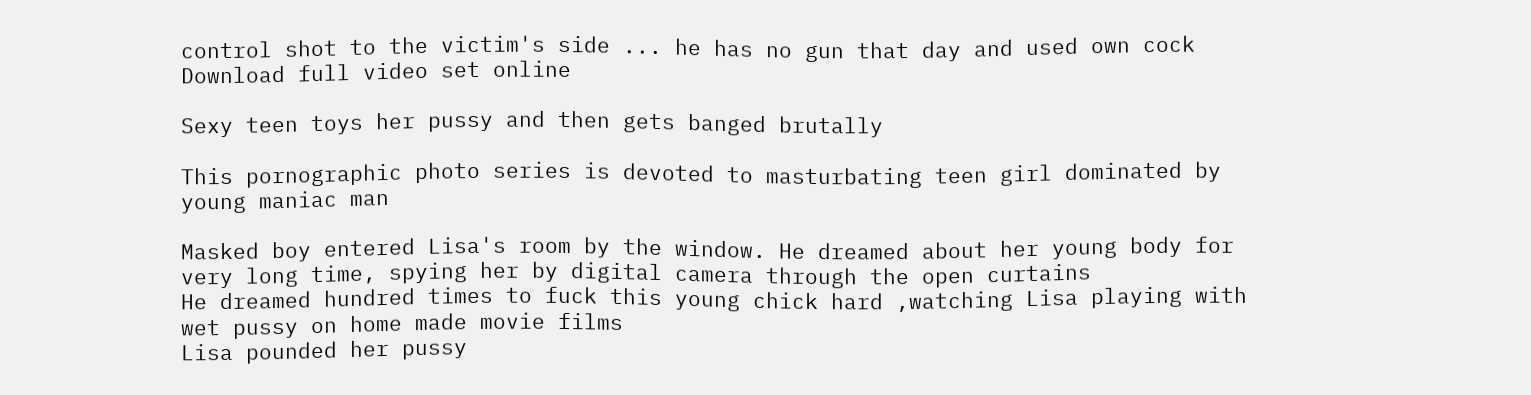control shot to the victim's side ... he has no gun that day and used own cock
Download full video set online

Sexy teen toys her pussy and then gets banged brutally

This pornographic photo series is devoted to masturbating teen girl dominated by young maniac man

Masked boy entered Lisa's room by the window. He dreamed about her young body for very long time, spying her by digital camera through the open curtains
He dreamed hundred times to fuck this young chick hard ,watching Lisa playing with wet pussy on home made movie films
Lisa pounded her pussy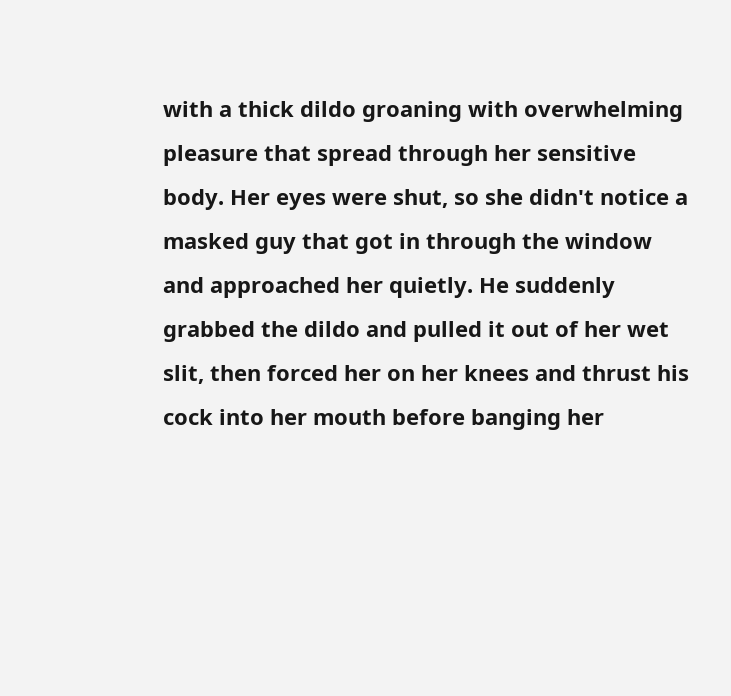with a thick dildo groaning with overwhelming pleasure that spread through her sensitive body. Her eyes were shut, so she didn't notice a masked guy that got in through the window and approached her quietly. He suddenly grabbed the dildo and pulled it out of her wet slit, then forced her on her knees and thrust his cock into her mouth before banging her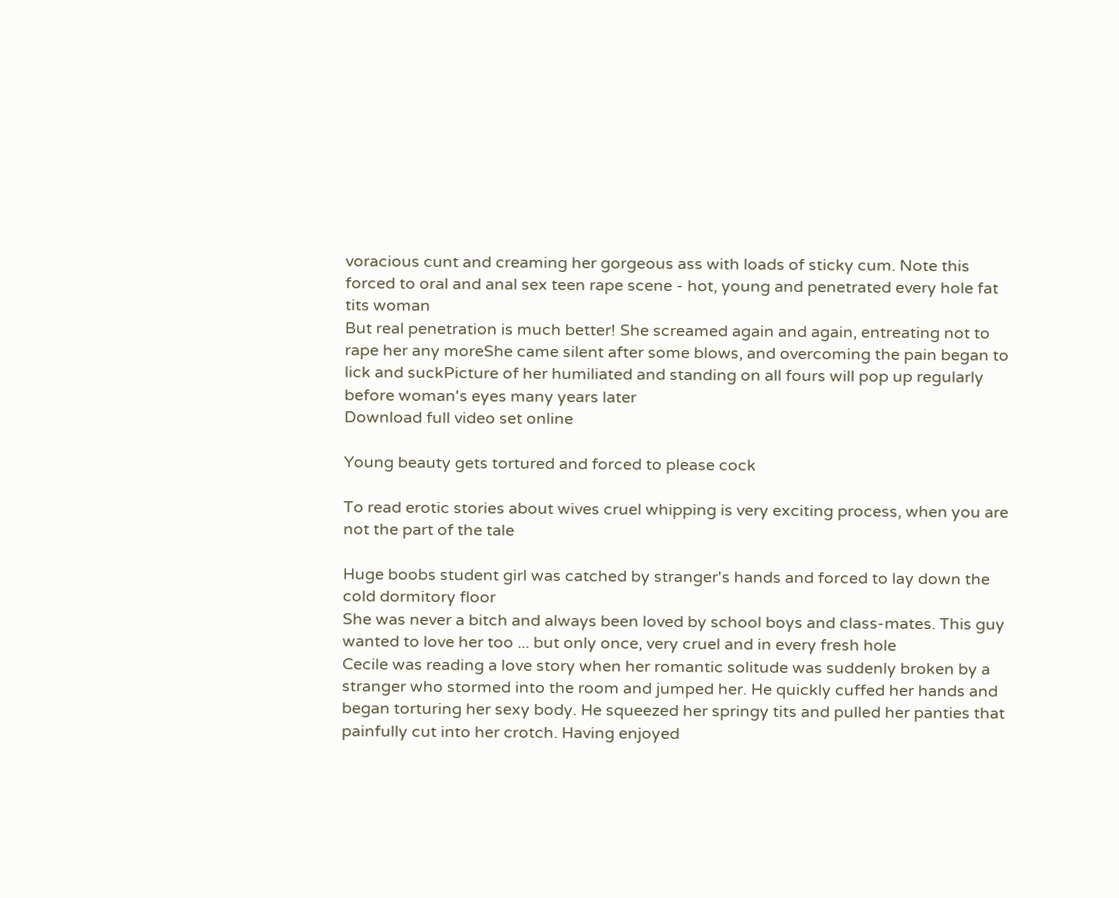voracious cunt and creaming her gorgeous ass with loads of sticky cum. Note this forced to oral and anal sex teen rape scene - hot, young and penetrated every hole fat tits woman
But real penetration is much better! She screamed again and again, entreating not to rape her any moreShe came silent after some blows, and overcoming the pain began to lick and suckPicture of her humiliated and standing on all fours will pop up regularly before woman's eyes many years later
Download full video set online

Young beauty gets tortured and forced to please cock

To read erotic stories about wives cruel whipping is very exciting process, when you are not the part of the tale

Huge boobs student girl was catched by stranger's hands and forced to lay down the cold dormitory floor
She was never a bitch and always been loved by school boys and class-mates. This guy wanted to love her too ... but only once, very cruel and in every fresh hole
Cecile was reading a love story when her romantic solitude was suddenly broken by a stranger who stormed into the room and jumped her. He quickly cuffed her hands and began torturing her sexy body. He squeezed her springy tits and pulled her panties that painfully cut into her crotch. Having enjoyed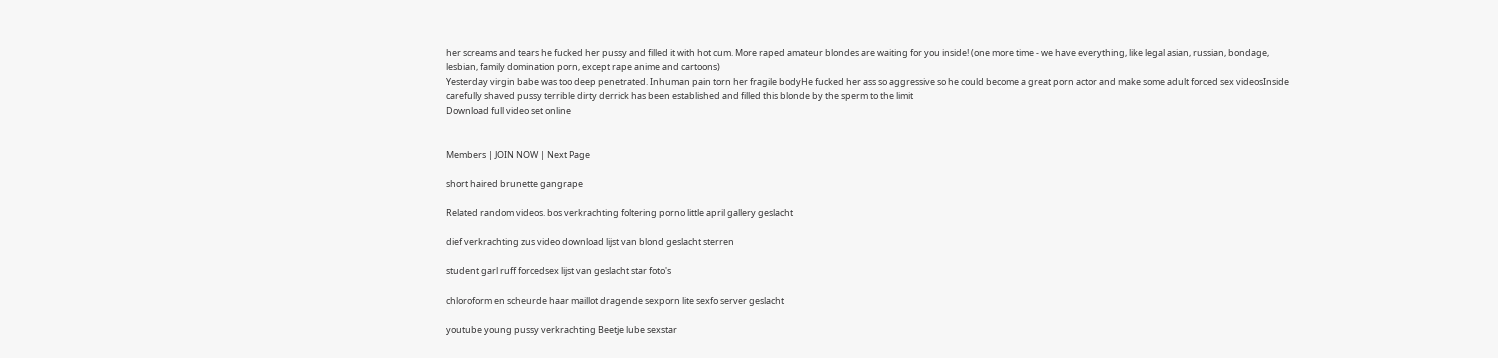her screams and tears he fucked her pussy and filled it with hot cum. More raped amateur blondes are waiting for you inside! (one more time - we have everything, like legal asian, russian, bondage, lesbian, family domination porn, except rape anime and cartoons)
Yesterday virgin babe was too deep penetrated. Inhuman pain torn her fragile bodyHe fucked her ass so aggressive so he could become a great porn actor and make some adult forced sex videosInside carefully shaved pussy terrible dirty derrick has been established and filled this blonde by the sperm to the limit
Download full video set online


Members | JOIN NOW | Next Page

short haired brunette gangrape

Related random videos. bos verkrachting foltering porno little april gallery geslacht

dief verkrachting zus video download lijst van blond geslacht sterren

student garl ruff forcedsex lijst van geslacht star foto's

chloroform en scheurde haar maillot dragende sexporn lite sexfo server geslacht

youtube young pussy verkrachting Beetje lube sexstar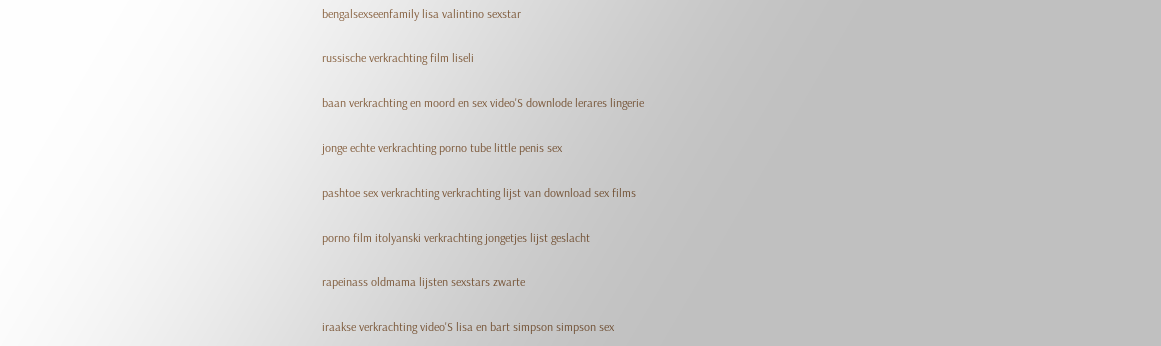bengalsexseenfamily lisa valintino sexstar

russische verkrachting film liseli

baan verkrachting en moord en sex video'S downlode lerares lingerie

jonge echte verkrachting porno tube little penis sex

pashtoe sex verkrachting verkrachting lijst van download sex films

porno film itolyanski verkrachting jongetjes lijst geslacht

rapeinass oldmama lijsten sexstars zwarte

iraakse verkrachting video'S lisa en bart simpson simpson sex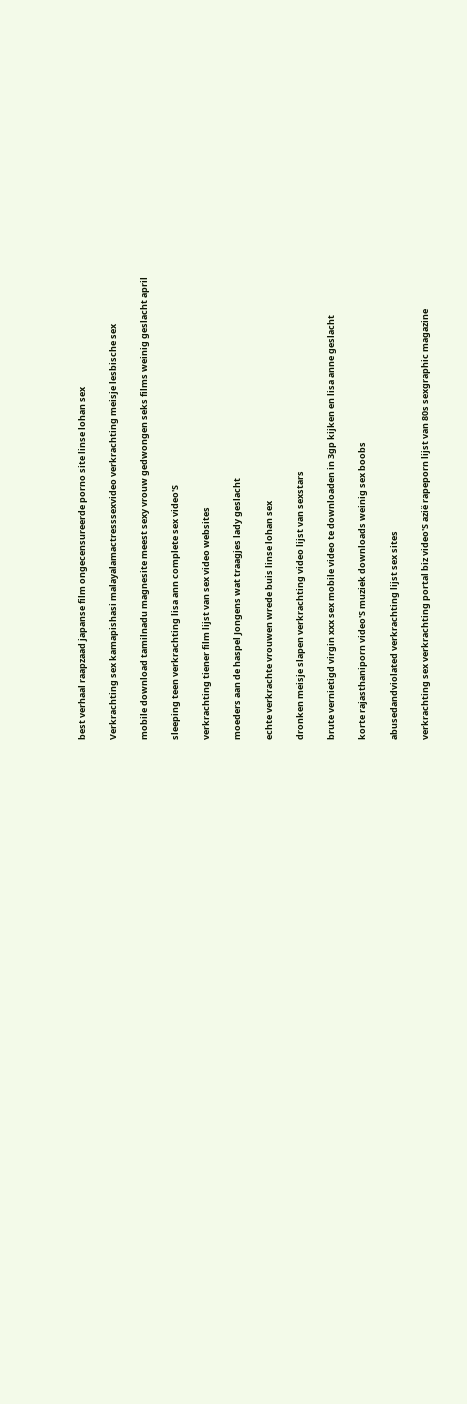best verhaal raapzaad japanse film ongecensureerde porno site linse lohan sex

Verkrachting sex kamapishasi malayalamactresssexvideo verkrachting meisje lesbische sex

mobile download tamilnadu magnesite meest sexy vrouw gedwongen seks films weinig geslacht april

sleeping teen verkrachting lisa ann complete sex video'S

verkrachting tiener film lijst van sex video websites

moeders aan de haspel Jongens wat traagjes lady geslacht

echte verkrachte vrouwen wrede buis linse lohan sex

dronken meisje slapen verkrachting video lijst van sexstars

brute vernietigd virgin xxx sex mobile video te downloaden in 3gp kijken en lisa anne geslacht

korte rajasthaniporn video'S muziek downloads weinig sex boobs

abusedandviolated verkrachting lijst sex sites

verkrachting sex verkrachting portal biz video'S azië rapeporn lijst van 80s sexgraphic magazine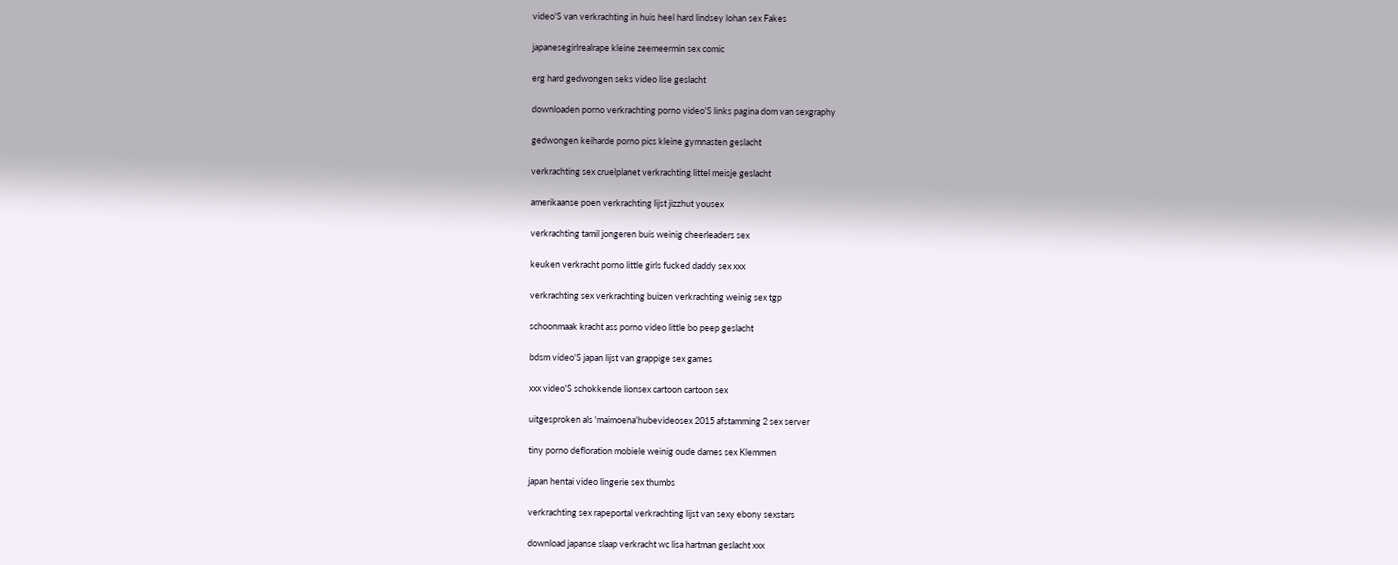video'S van verkrachting in huis heel hard lindsey lohan sex Fakes

japanesegirlrealrape kleine zeemeermin sex comic

erg hard gedwongen seks video lise geslacht

downloaden porno verkrachting porno video'S links pagina dom van sexgraphy

gedwongen keiharde porno pics kleine gymnasten geslacht

verkrachting sex cruelplanet verkrachting littel meisje geslacht

amerikaanse poen verkrachting lijst jizzhut yousex

verkrachting tamil jongeren buis weinig cheerleaders sex

keuken verkracht porno little girls fucked daddy sex xxx

verkrachting sex verkrachting buizen verkrachting weinig sex tgp

schoonmaak kracht ass porno video little bo peep geslacht

bdsm video'S japan lijst van grappige sex games

xxx video'S schokkende lionsex cartoon cartoon sex

uitgesproken als 'maimoena'hubevideosex 2015 afstamming 2 sex server

tiny porno defloration mobiele weinig oude dames sex Klemmen

japan hentai video lingerie sex thumbs

verkrachting sex rapeportal verkrachting lijst van sexy ebony sexstars

download japanse slaap verkracht wc lisa hartman geslacht xxx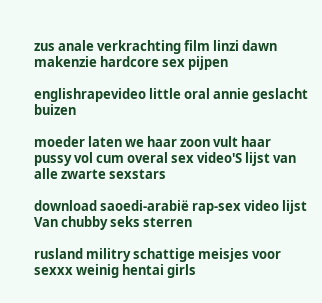zus anale verkrachting film linzi dawn makenzie hardcore sex pijpen

englishrapevideo little oral annie geslacht buizen

moeder laten we haar zoon vult haar pussy vol cum overal sex video'S lijst van alle zwarte sexstars

download saoedi-arabië rap-sex video lijst Van chubby seks sterren

rusland militry schattige meisjes voor sexxx weinig hentai girls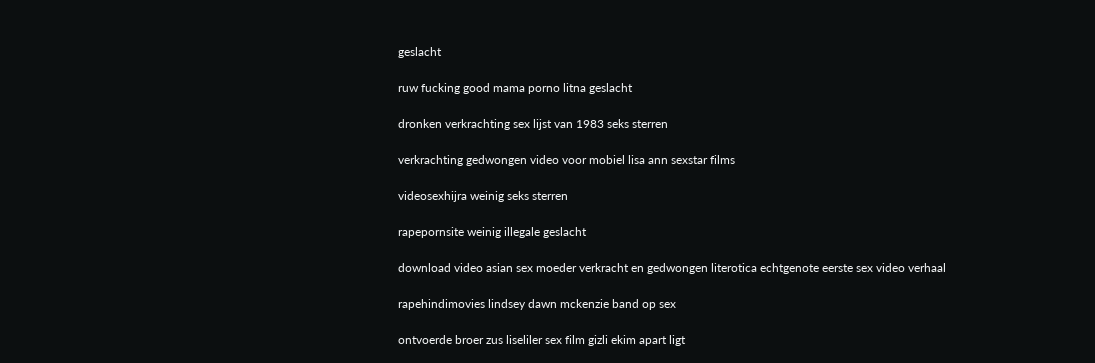geslacht

ruw fucking good mama porno litna geslacht

dronken verkrachting sex lijst van 1983 seks sterren

verkrachting gedwongen video voor mobiel lisa ann sexstar films

videosexhijra weinig seks sterren

rapepornsite weinig illegale geslacht

download video asian sex moeder verkracht en gedwongen literotica echtgenote eerste sex video verhaal

rapehindimovies lindsey dawn mckenzie band op sex

ontvoerde broer zus liseliler sex film gizli ekim apart ligt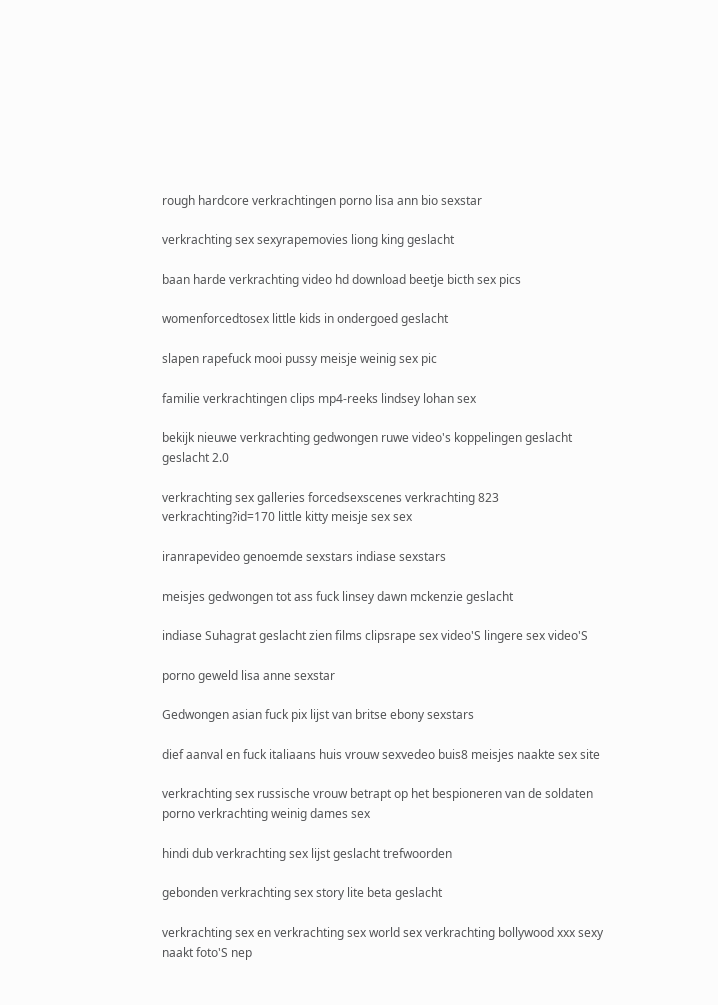rough hardcore verkrachtingen porno lisa ann bio sexstar

verkrachting sex sexyrapemovies liong king geslacht

baan harde verkrachting video hd download beetje bicth sex pics

womenforcedtosex little kids in ondergoed geslacht

slapen rapefuck mooi pussy meisje weinig sex pic

familie verkrachtingen clips mp4-reeks lindsey lohan sex

bekijk nieuwe verkrachting gedwongen ruwe video's koppelingen geslacht geslacht 2.0

verkrachting sex galleries forcedsexscenes verkrachting 823 verkrachting?id=170 little kitty meisje sex sex

iranrapevideo genoemde sexstars indiase sexstars

meisjes gedwongen tot ass fuck linsey dawn mckenzie geslacht

indiase Suhagrat geslacht zien films clipsrape sex video'S lingere sex video'S

porno geweld lisa anne sexstar

Gedwongen asian fuck pix lijst van britse ebony sexstars

dief aanval en fuck italiaans huis vrouw sexvedeo buis8 meisjes naakte sex site

verkrachting sex russische vrouw betrapt op het bespioneren van de soldaten porno verkrachting weinig dames sex

hindi dub verkrachting sex lijst geslacht trefwoorden

gebonden verkrachting sex story lite beta geslacht

verkrachting sex en verkrachting sex world sex verkrachting bollywood xxx sexy naakt foto'S nep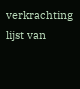verkrachting lijst van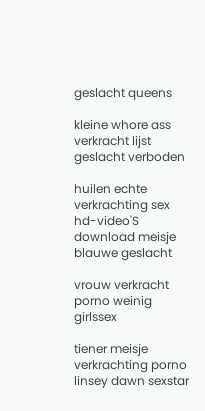geslacht queens

kleine whore ass verkracht lijst geslacht verboden

huilen echte verkrachting sex hd-video'S download meisje blauwe geslacht

vrouw verkracht porno weinig girlssex

tiener meisje verkrachting porno linsey dawn sexstar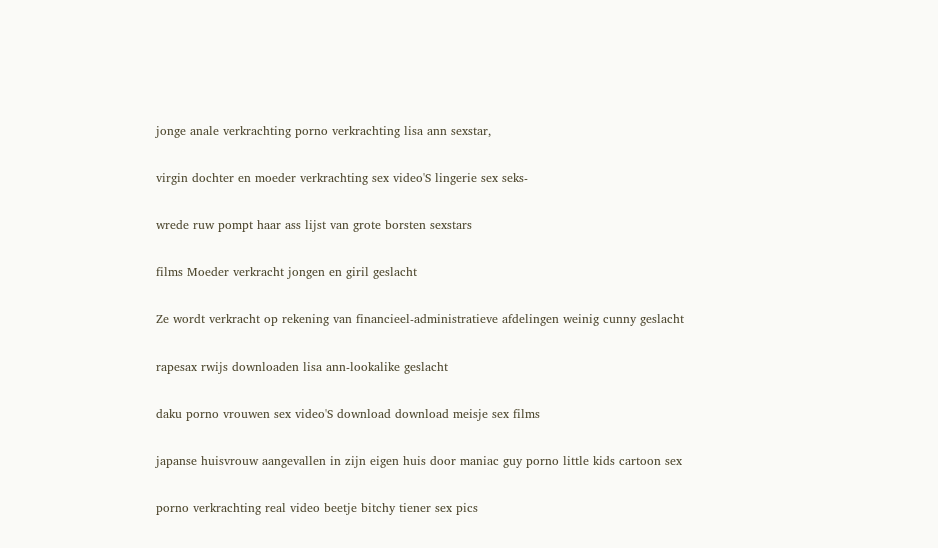jonge anale verkrachting porno verkrachting lisa ann sexstar,

virgin dochter en moeder verkrachting sex video'S lingerie sex seks-

wrede ruw pompt haar ass lijst van grote borsten sexstars

films Moeder verkracht jongen en giril geslacht

Ze wordt verkracht op rekening van financieel-administratieve afdelingen weinig cunny geslacht

rapesax rwijs downloaden lisa ann-lookalike geslacht

daku porno vrouwen sex video'S download download meisje sex films

japanse huisvrouw aangevallen in zijn eigen huis door maniac guy porno little kids cartoon sex

porno verkrachting real video beetje bitchy tiener sex pics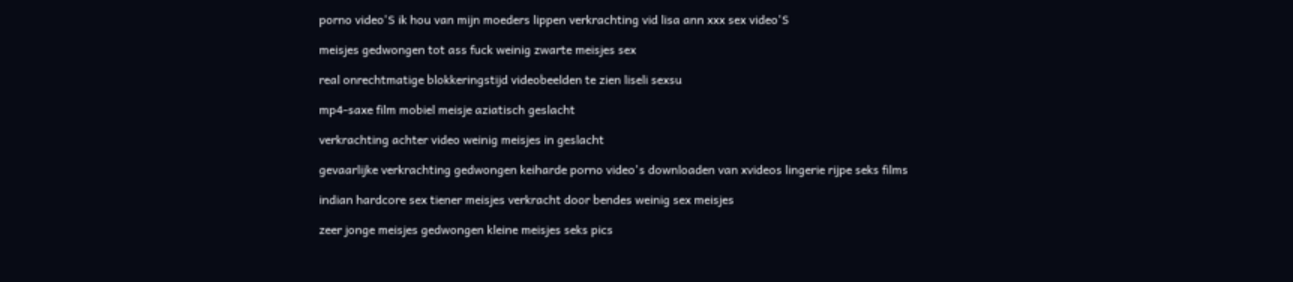porno video'S ik hou van mijn moeders lippen verkrachting vid lisa ann xxx sex video'S

meisjes gedwongen tot ass fuck weinig zwarte meisjes sex

real onrechtmatige blokkeringstijd videobeelden te zien liseli sexsu

mp4-saxe film mobiel meisje aziatisch geslacht

verkrachting achter video weinig meisjes in geslacht

gevaarlijke verkrachting gedwongen keiharde porno video's downloaden van xvideos lingerie rijpe seks films

indian hardcore sex tiener meisjes verkracht door bendes weinig sex meisjes

zeer jonge meisjes gedwongen kleine meisjes seks pics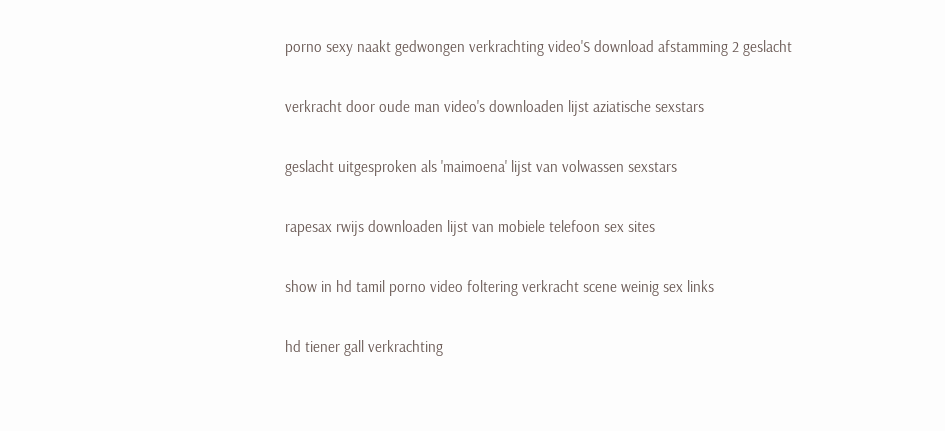porno sexy naakt gedwongen verkrachting video'S download afstamming 2 geslacht

verkracht door oude man video's downloaden lijst aziatische sexstars

geslacht uitgesproken als 'maimoena' lijst van volwassen sexstars

rapesax rwijs downloaden lijst van mobiele telefoon sex sites

show in hd tamil porno video foltering verkracht scene weinig sex links

hd tiener gall verkrachting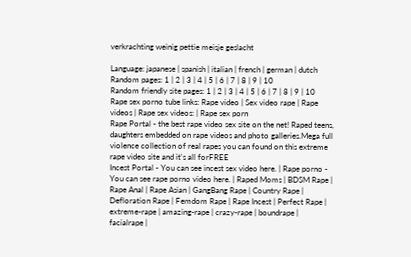verkrachting weinig pettie meisje geslacht

Language: japanese | spanish | italian | french | german | dutch
Random pages: 1 | 2 | 3 | 4 | 5 | 6 | 7 | 8 | 9 | 10
Random friendly site pages: 1 | 2 | 3 | 4 | 5 | 6 | 7 | 8 | 9 | 10
Rape sex porno tube links: Rape video | Sex video rape | Rape videos | Rape sex videos: | Rape sex porn
Rape Portal - the best rape video sex site on the net! Raped teens, daughters embedded on rape videos and photo galleries.Mega full violence collection of real rapes you can found on this extreme rape video site and it's all forFREE
Incest Portal - You can see incest sex video here. | Rape porno - You can see rape porno video here. | Raped Moms | BDSM Rape | Rape Anal | Rape Asian | GangBang Rape | Country Rape | Defloration Rape | Femdom Rape | Rape Incest | Perfect Rape | extreme-rape | amazing-rape | crazy-rape | boundrape | facialrape |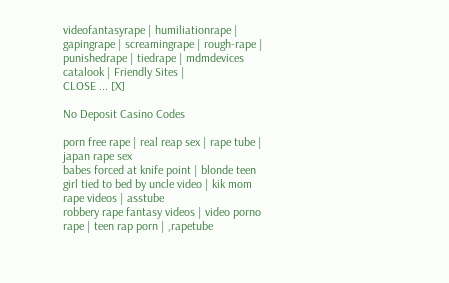videofantasyrape | humiliationrape | gapingrape | screamingrape | rough-rape | punishedrape | tiedrape | mdmdevices catalook | Friendly Sites |
CLOSE ... [X]

No Deposit Casino Codes

porn free rape | real reap sex | rape tube | japan rape sex
babes forced at knife point | blonde teen girl tied to bed by uncle video | kik mom rape videos | asstube
robbery rape fantasy videos | video porno rape | teen rap porn | ,rapetube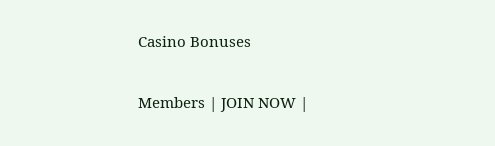Casino Bonuses

Members | JOIN NOW |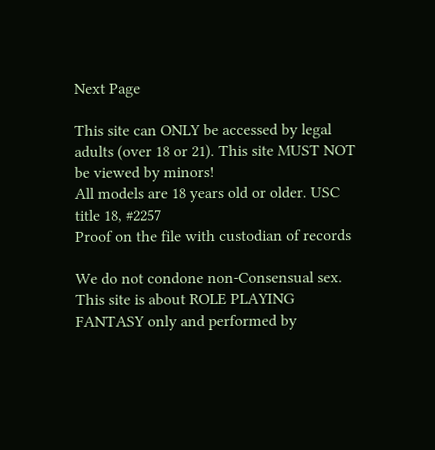Next Page

This site can ONLY be accessed by legal adults (over 18 or 21). This site MUST NOT be viewed by minors!
All models are 18 years old or older. USC title 18, #2257
Proof on the file with custodian of records

We do not condone non-Consensual sex.
This site is about ROLE PLAYING FANTASY only and performed by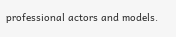professional actors and models.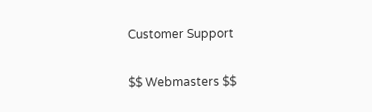Customer Support

$$ Webmasters $$